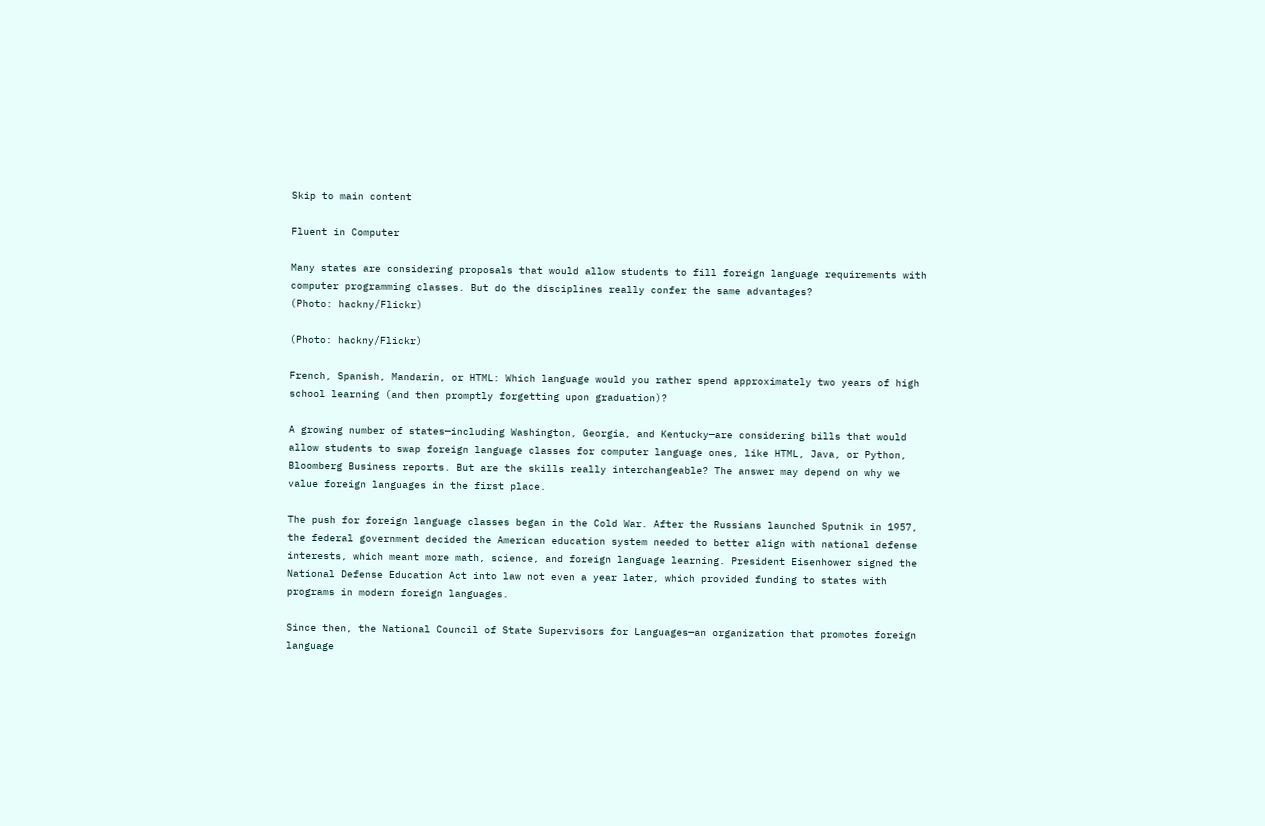Skip to main content

Fluent in Computer

Many states are considering proposals that would allow students to fill foreign language requirements with computer programming classes. But do the disciplines really confer the same advantages?
(Photo: hackny/Flickr)

(Photo: hackny/Flickr)

French, Spanish, Mandarin, or HTML: Which language would you rather spend approximately two years of high school learning (and then promptly forgetting upon graduation)?

A growing number of states—including Washington, Georgia, and Kentucky—are considering bills that would allow students to swap foreign language classes for computer language ones, like HTML, Java, or Python, Bloomberg Business reports. But are the skills really interchangeable? The answer may depend on why we value foreign languages in the first place.

The push for foreign language classes began in the Cold War. After the Russians launched Sputnik in 1957, the federal government decided the American education system needed to better align with national defense interests, which meant more math, science, and foreign language learning. President Eisenhower signed the National Defense Education Act into law not even a year later, which provided funding to states with programs in modern foreign languages.

Since then, the National Council of State Supervisors for Languages—an organization that promotes foreign language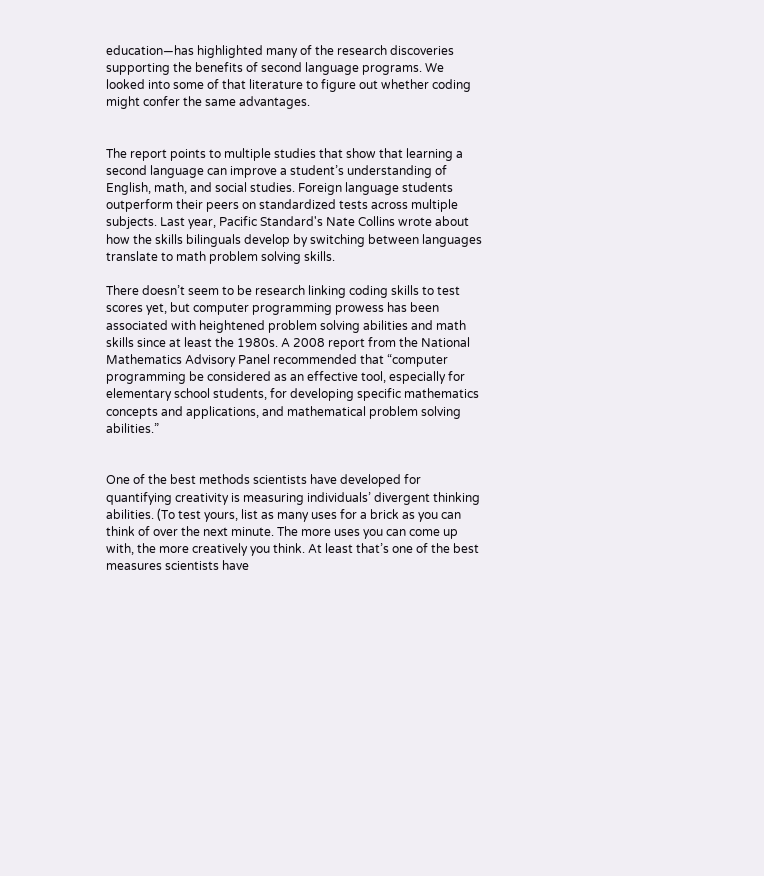education—has highlighted many of the research discoveries supporting the benefits of second language programs. We looked into some of that literature to figure out whether coding might confer the same advantages.


The report points to multiple studies that show that learning a second language can improve a student’s understanding of English, math, and social studies. Foreign language students outperform their peers on standardized tests across multiple subjects. Last year, Pacific Standard's Nate Collins wrote about how the skills bilinguals develop by switching between languages translate to math problem solving skills.

There doesn’t seem to be research linking coding skills to test scores yet, but computer programming prowess has been associated with heightened problem solving abilities and math skills since at least the 1980s. A 2008 report from the National Mathematics Advisory Panel recommended that “computer programming be considered as an effective tool, especially for elementary school students, for developing specific mathematics concepts and applications, and mathematical problem solving abilities.”


One of the best methods scientists have developed for quantifying creativity is measuring individuals’ divergent thinking abilities. (To test yours, list as many uses for a brick as you can think of over the next minute. The more uses you can come up with, the more creatively you think. At least that’s one of the best measures scientists have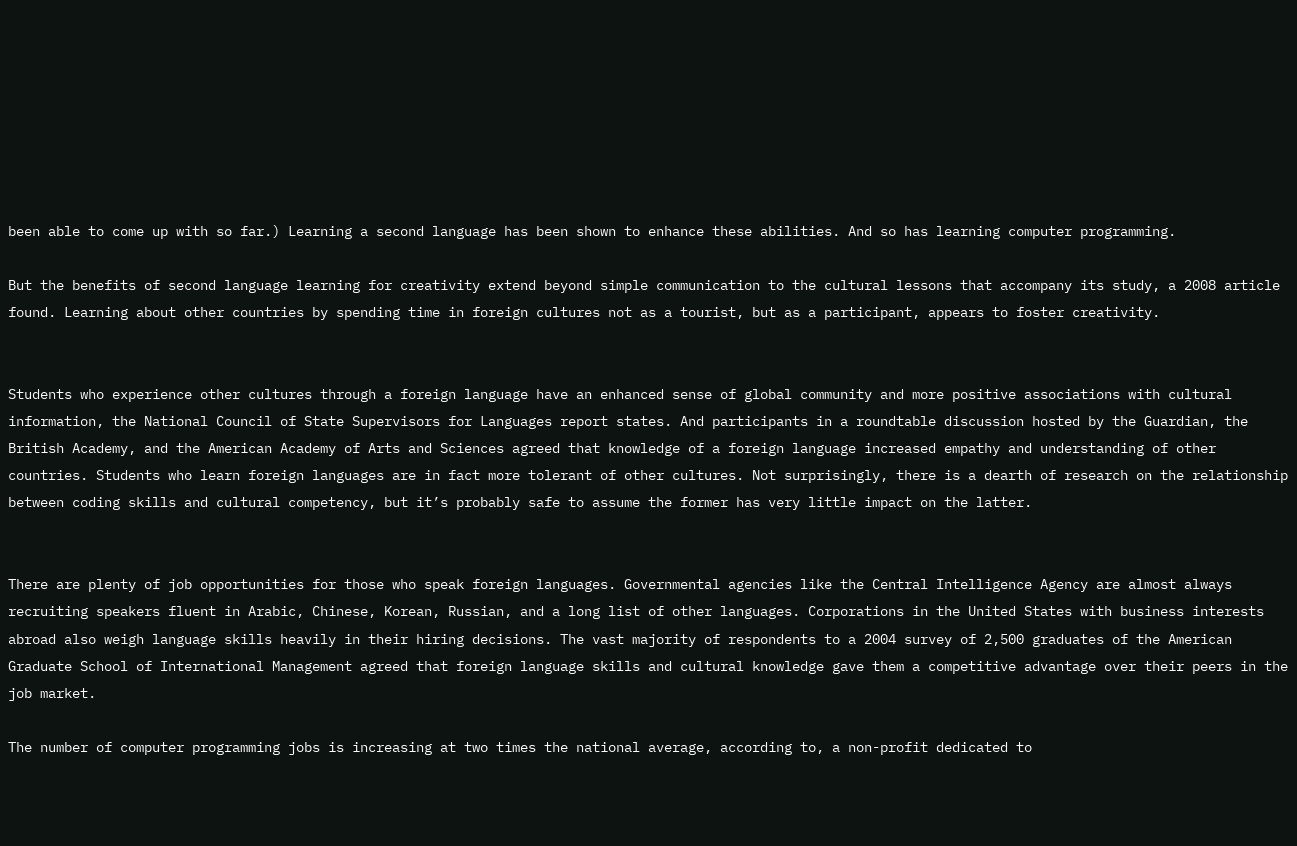been able to come up with so far.) Learning a second language has been shown to enhance these abilities. And so has learning computer programming.

But the benefits of second language learning for creativity extend beyond simple communication to the cultural lessons that accompany its study, a 2008 article found. Learning about other countries by spending time in foreign cultures not as a tourist, but as a participant, appears to foster creativity.


Students who experience other cultures through a foreign language have an enhanced sense of global community and more positive associations with cultural information, the National Council of State Supervisors for Languages report states. And participants in a roundtable discussion hosted by the Guardian, the British Academy, and the American Academy of Arts and Sciences agreed that knowledge of a foreign language increased empathy and understanding of other countries. Students who learn foreign languages are in fact more tolerant of other cultures. Not surprisingly, there is a dearth of research on the relationship between coding skills and cultural competency, but it’s probably safe to assume the former has very little impact on the latter.


There are plenty of job opportunities for those who speak foreign languages. Governmental agencies like the Central Intelligence Agency are almost always recruiting speakers fluent in Arabic, Chinese, Korean, Russian, and a long list of other languages. Corporations in the United States with business interests abroad also weigh language skills heavily in their hiring decisions. The vast majority of respondents to a 2004 survey of 2,500 graduates of the American Graduate School of International Management agreed that foreign language skills and cultural knowledge gave them a competitive advantage over their peers in the job market.

The number of computer programming jobs is increasing at two times the national average, according to, a non-profit dedicated to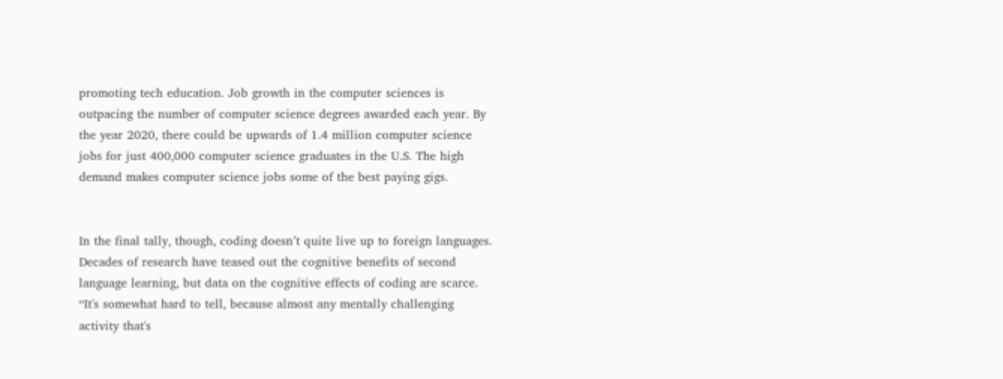promoting tech education. Job growth in the computer sciences is outpacing the number of computer science degrees awarded each year. By the year 2020, there could be upwards of 1.4 million computer science jobs for just 400,000 computer science graduates in the U.S. The high demand makes computer science jobs some of the best paying gigs.


In the final tally, though, coding doesn’t quite live up to foreign languages. Decades of research have teased out the cognitive benefits of second language learning, but data on the cognitive effects of coding are scarce. “It's somewhat hard to tell, because almost any mentally challenging activity that's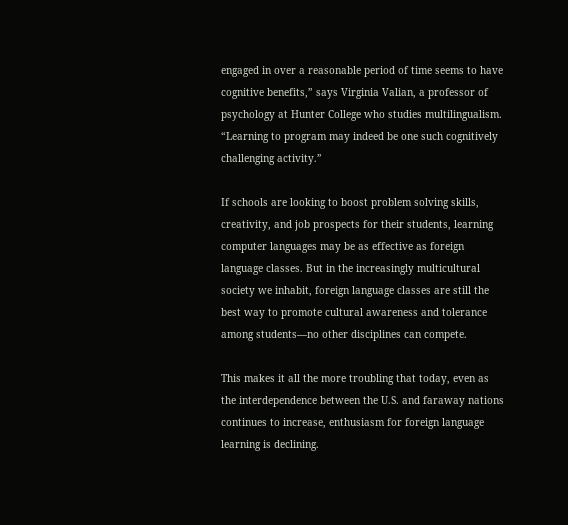engaged in over a reasonable period of time seems to have cognitive benefits,” says Virginia Valian, a professor of psychology at Hunter College who studies multilingualism. “Learning to program may indeed be one such cognitively challenging activity.”

If schools are looking to boost problem solving skills, creativity, and job prospects for their students, learning computer languages may be as effective as foreign language classes. But in the increasingly multicultural society we inhabit, foreign language classes are still the best way to promote cultural awareness and tolerance among students—no other disciplines can compete.

This makes it all the more troubling that today, even as the interdependence between the U.S. and faraway nations continues to increase, enthusiasm for foreign language learning is declining.